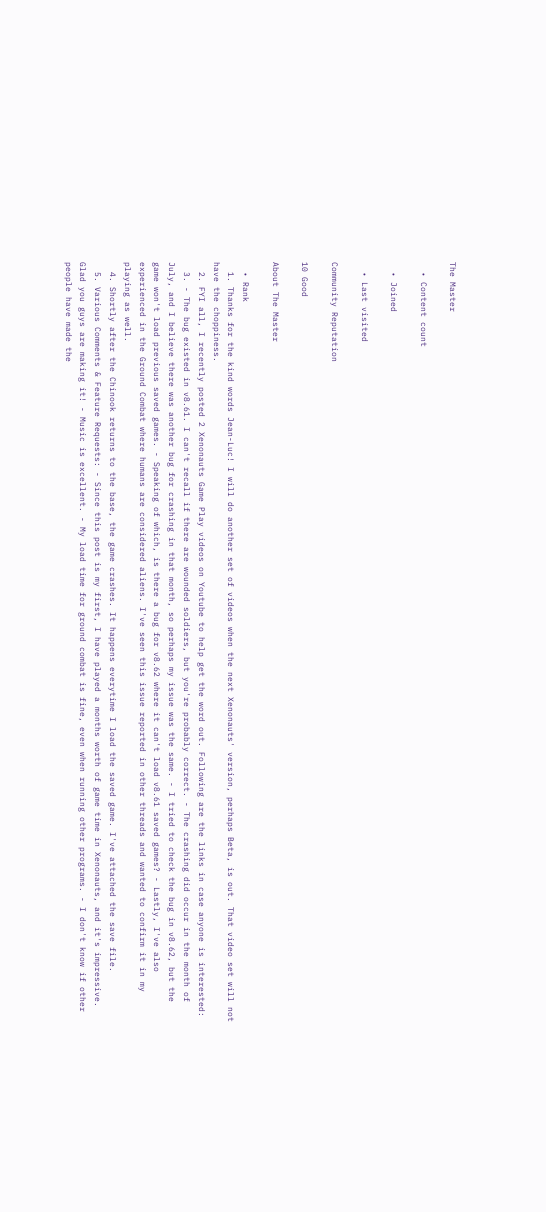The Master

  • Content count

  • Joined

  • Last visited

Community Reputation

10 Good

About The Master

  • Rank
  1. Thanks for the kind words Jean-Luc! I will do another set of videos when the next Xenonauts' version, perhaps Beta, is out. That video set will not have the choppiness.
  2. FYI all, I recently posted 2 Xenonauts Game Play videos on Youtube to help get the word out. Following are the links in case anyone is interested:
  3. - The bug existed in v8.61. I can't recall if there are wounded soldiers, but you're probably correct. - The crashing did occur in the month of July, and I believe there was another bug for crashing in that month, so perhaps my issue was the same. - I tried to check the bug in v8.62, but the game won't load previous saved games. - Speaking of which, is there a bug for v8.62 where it can't load v8.61 saved games? - Lastly, I've also experienced in the Ground Combat where humans are considered aliens. I've seen this issue reported in other threads and wanted to confirm it in my playing as well.
  4. Shortly after the Chinook returns to the base, the game crashes. It happens everytime I load the saved game. I've attached the save file.
  5. Various Comments & Feature Requests: - Since this post is my first, I have played a months worth of game time in Xenonauts, and it's impressive. Glad you guys are making it! - Music is excellent. - My load time for ground combat is fine, even when running other programs. - I don't know if other people have made the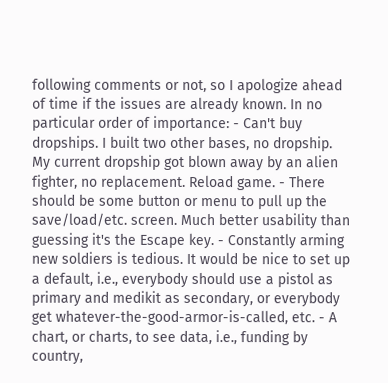following comments or not, so I apologize ahead of time if the issues are already known. In no particular order of importance: - Can't buy dropships. I built two other bases, no dropship. My current dropship got blown away by an alien fighter, no replacement. Reload game. - There should be some button or menu to pull up the save/load/etc. screen. Much better usability than guessing it's the Escape key. - Constantly arming new soldiers is tedious. It would be nice to set up a default, i.e., everybody should use a pistol as primary and medikit as secondary, or everybody get whatever-the-good-armor-is-called, etc. - A chart, or charts, to see data, i.e., funding by country,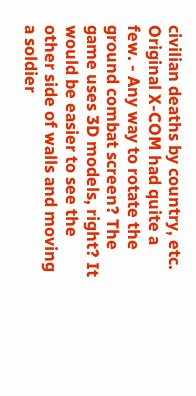civilian deaths by country, etc. Original X-COM had quite a few. - Any way to rotate the ground combat screen? The game uses 3D models, right? It would be easier to see the other side of walls and moving a soldier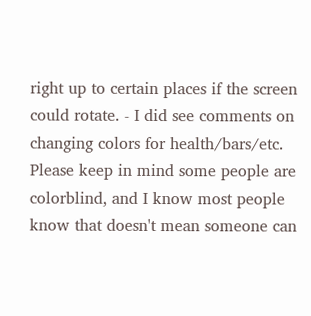right up to certain places if the screen could rotate. - I did see comments on changing colors for health/bars/etc. Please keep in mind some people are colorblind, and I know most people know that doesn't mean someone can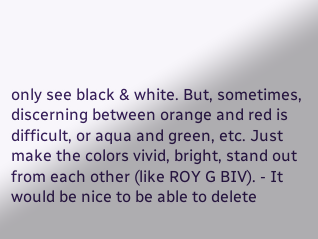only see black & white. But, sometimes, discerning between orange and red is difficult, or aqua and green, etc. Just make the colors vivid, bright, stand out from each other (like ROY G BIV). - It would be nice to be able to delete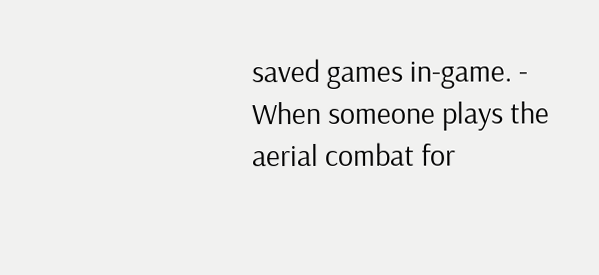saved games in-game. - When someone plays the aerial combat for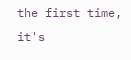the first time, it's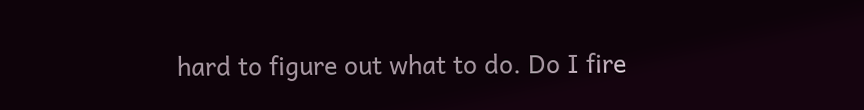hard to figure out what to do. Do I fire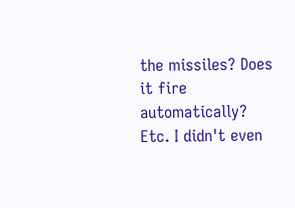the missiles? Does it fire automatically? Etc. I didn't even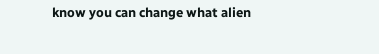know you can change what alien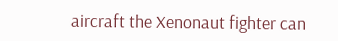aircraft the Xenonaut fighter can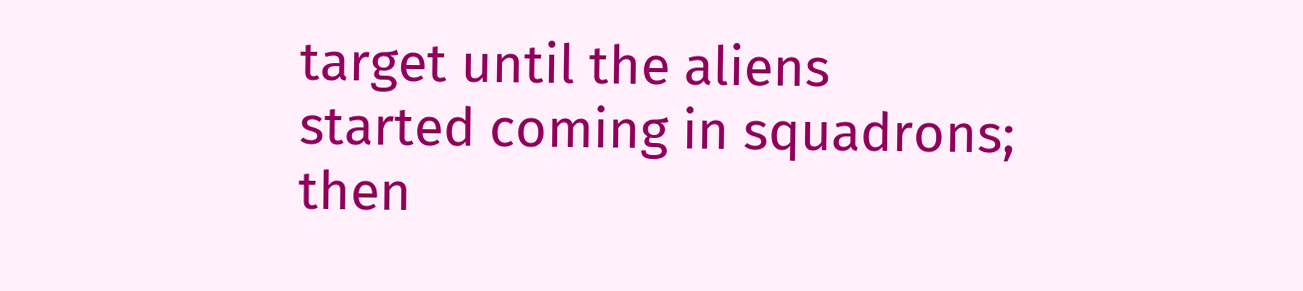target until the aliens started coming in squadrons; then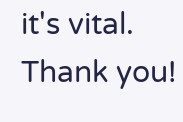it's vital. Thank you!